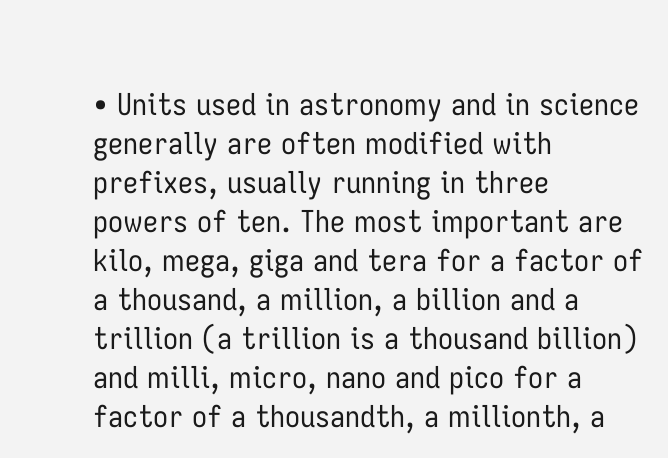• Units used in astronomy and in science generally are often modified with prefixes, usually running in three powers of ten. The most important are kilo, mega, giga and tera for a factor of a thousand, a million, a billion and a trillion (a trillion is a thousand billion) and milli, micro, nano and pico for a factor of a thousandth, a millionth, a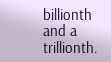billionth and a trillionth.